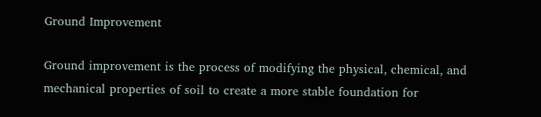Ground Improvement

Ground improvement is the process of modifying the physical, chemical, and mechanical properties of soil to create a more stable foundation for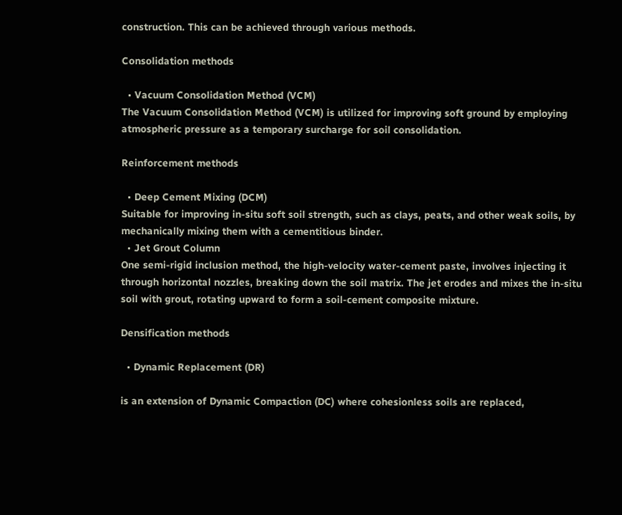construction. This can be achieved through various methods.

Consolidation methods

  • Vacuum Consolidation Method (VCM)
The Vacuum Consolidation Method (VCM) is utilized for improving soft ground by employing atmospheric pressure as a temporary surcharge for soil consolidation.

Reinforcement methods

  • Deep Cement Mixing (DCM)
Suitable for improving in-situ soft soil strength, such as clays, peats, and other weak soils, by mechanically mixing them with a cementitious binder.
  • Jet Grout Column
One semi-rigid inclusion method, the high-velocity water-cement paste, involves injecting it through horizontal nozzles, breaking down the soil matrix. The jet erodes and mixes the in-situ soil with grout, rotating upward to form a soil-cement composite mixture.

Densification methods

  • Dynamic Replacement (DR)

is an extension of Dynamic Compaction (DC) where cohesionless soils are replaced,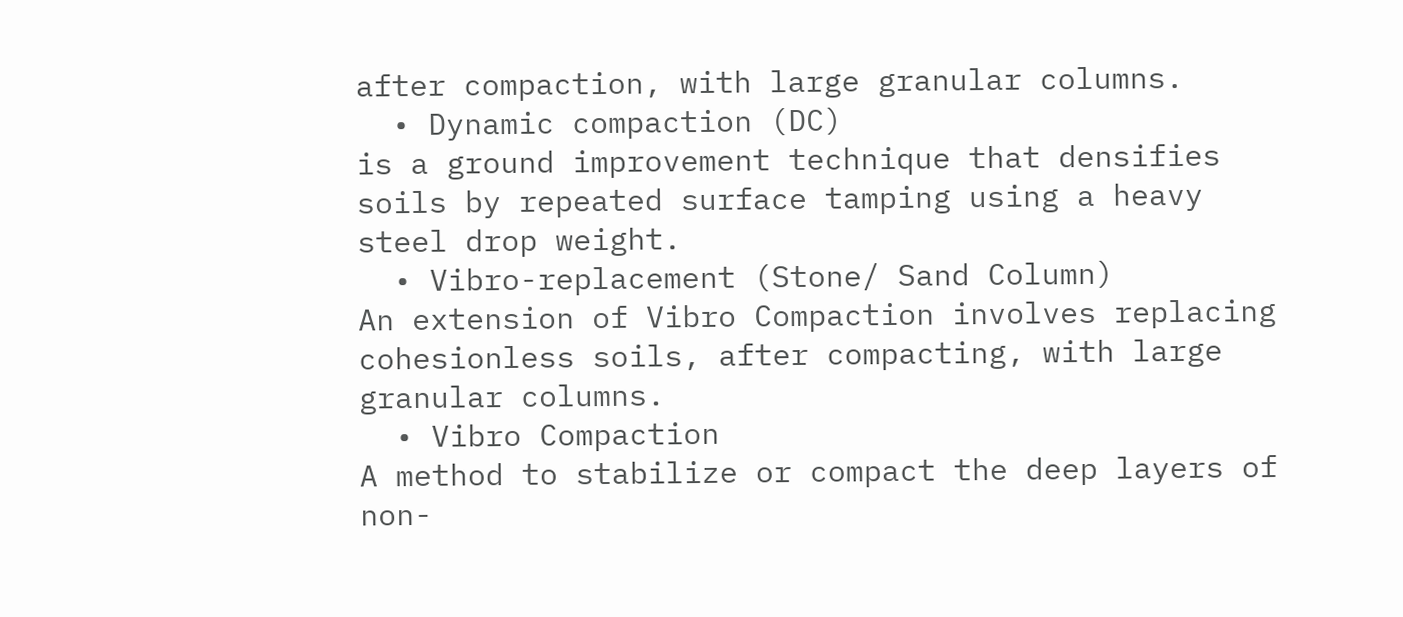after compaction, with large granular columns.
  • Dynamic compaction (DC)
is a ground improvement technique that densifies soils by repeated surface tamping using a heavy steel drop weight.
  • Vibro-replacement (Stone/ Sand Column)
An extension of Vibro Compaction involves replacing cohesionless soils, after compacting, with large granular columns.
  • Vibro Compaction
A method to stabilize or compact the deep layers of non-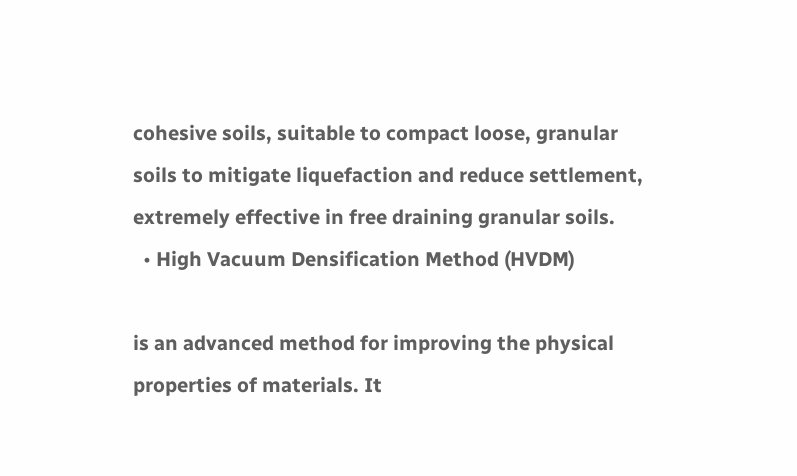cohesive soils, suitable to compact loose, granular soils to mitigate liquefaction and reduce settlement, extremely effective in free draining granular soils.
  • High Vacuum Densification Method (HVDM)

is an advanced method for improving the physical properties of materials. It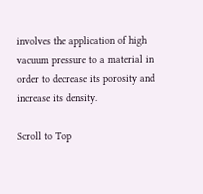involves the application of high vacuum pressure to a material in order to decrease its porosity and increase its density.

Scroll to Top